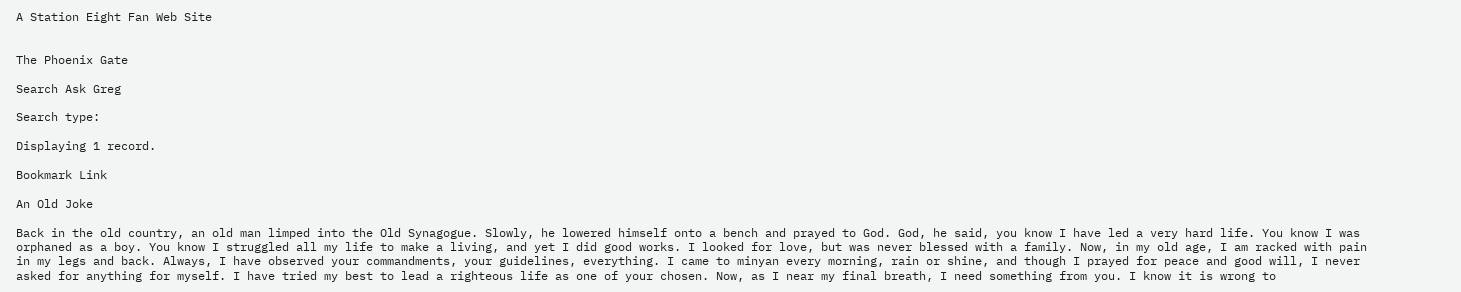A Station Eight Fan Web Site


The Phoenix Gate

Search Ask Greg

Search type:

Displaying 1 record.

Bookmark Link

An Old Joke

Back in the old country, an old man limped into the Old Synagogue. Slowly, he lowered himself onto a bench and prayed to God. God, he said, you know I have led a very hard life. You know I was orphaned as a boy. You know I struggled all my life to make a living, and yet I did good works. I looked for love, but was never blessed with a family. Now, in my old age, I am racked with pain in my legs and back. Always, I have observed your commandments, your guidelines, everything. I came to minyan every morning, rain or shine, and though I prayed for peace and good will, I never asked for anything for myself. I have tried my best to lead a righteous life as one of your chosen. Now, as I near my final breath, I need something from you. I know it is wrong to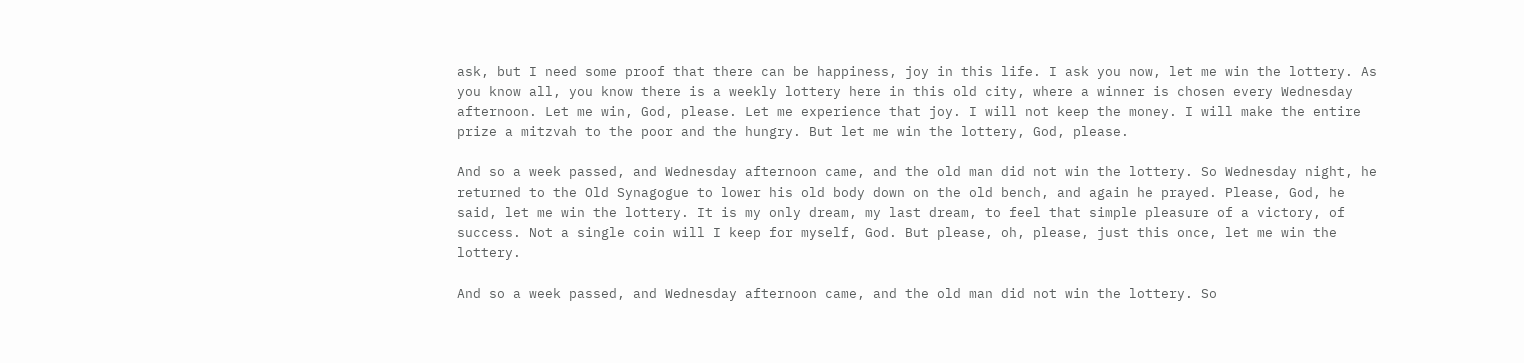ask, but I need some proof that there can be happiness, joy in this life. I ask you now, let me win the lottery. As you know all, you know there is a weekly lottery here in this old city, where a winner is chosen every Wednesday afternoon. Let me win, God, please. Let me experience that joy. I will not keep the money. I will make the entire prize a mitzvah to the poor and the hungry. But let me win the lottery, God, please.

And so a week passed, and Wednesday afternoon came, and the old man did not win the lottery. So Wednesday night, he returned to the Old Synagogue to lower his old body down on the old bench, and again he prayed. Please, God, he said, let me win the lottery. It is my only dream, my last dream, to feel that simple pleasure of a victory, of success. Not a single coin will I keep for myself, God. But please, oh, please, just this once, let me win the lottery.

And so a week passed, and Wednesday afternoon came, and the old man did not win the lottery. So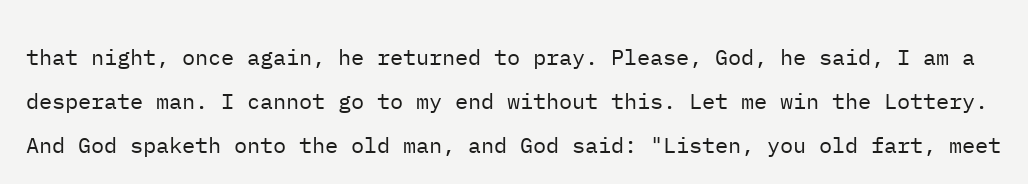that night, once again, he returned to pray. Please, God, he said, I am a desperate man. I cannot go to my end without this. Let me win the Lottery. And God spaketh onto the old man, and God said: "Listen, you old fart, meet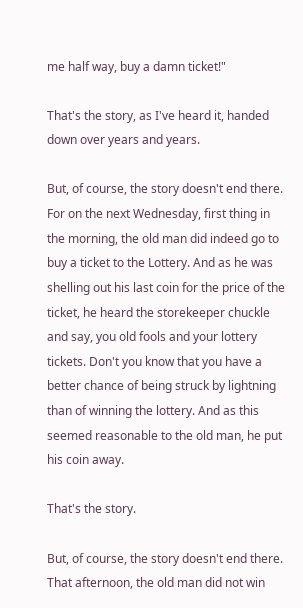me half way, buy a damn ticket!"

That's the story, as I've heard it, handed down over years and years.

But, of course, the story doesn't end there. For on the next Wednesday, first thing in the morning, the old man did indeed go to buy a ticket to the Lottery. And as he was shelling out his last coin for the price of the ticket, he heard the storekeeper chuckle and say, you old fools and your lottery tickets. Don't you know that you have a better chance of being struck by lightning than of winning the lottery. And as this seemed reasonable to the old man, he put his coin away.

That's the story.

But, of course, the story doesn't end there. That afternoon, the old man did not win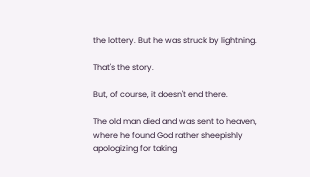the lottery. But he was struck by lightning.

That's the story.

But, of course, it doesn't end there.

The old man died and was sent to heaven, where he found God rather sheepishly apologizing for taking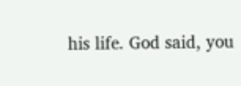his life. God said, you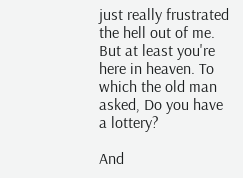just really frustrated the hell out of me. But at least you're here in heaven. To which the old man asked, Do you have a lottery?

And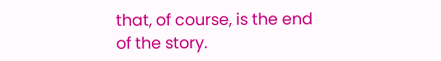that, of course, is the end of the story.